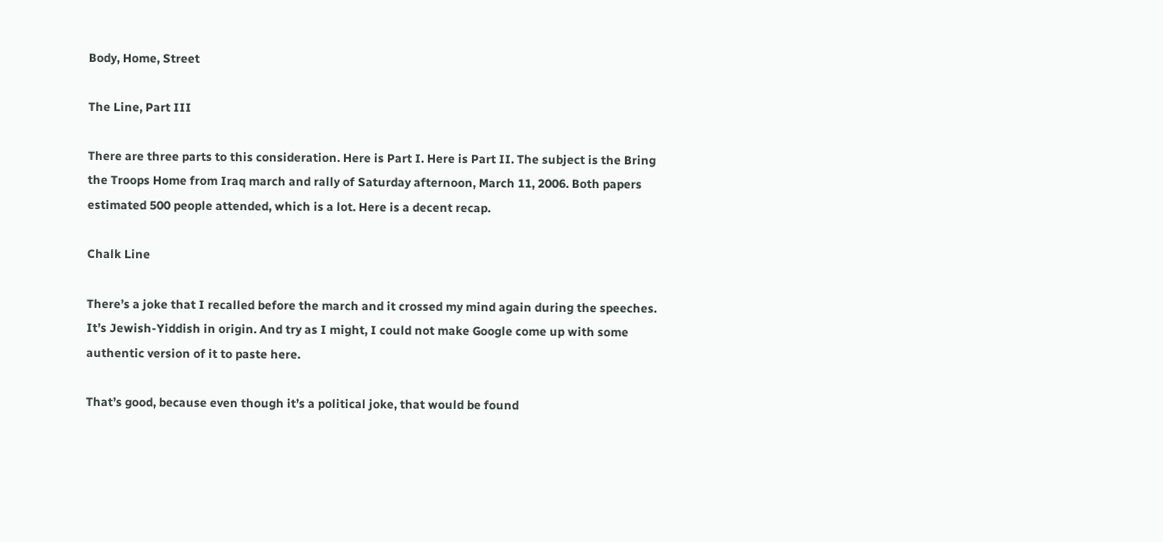Body, Home, Street

The Line, Part III

There are three parts to this consideration. Here is Part I. Here is Part II. The subject is the Bring the Troops Home from Iraq march and rally of Saturday afternoon, March 11, 2006. Both papers estimated 500 people attended, which is a lot. Here is a decent recap.

Chalk Line

There’s a joke that I recalled before the march and it crossed my mind again during the speeches. It’s Jewish-Yiddish in origin. And try as I might, I could not make Google come up with some authentic version of it to paste here.

That’s good, because even though it’s a political joke, that would be found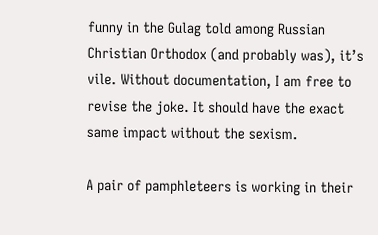funny in the Gulag told among Russian Christian Orthodox (and probably was), it’s vile. Without documentation, I am free to revise the joke. It should have the exact same impact without the sexism.

A pair of pamphleteers is working in their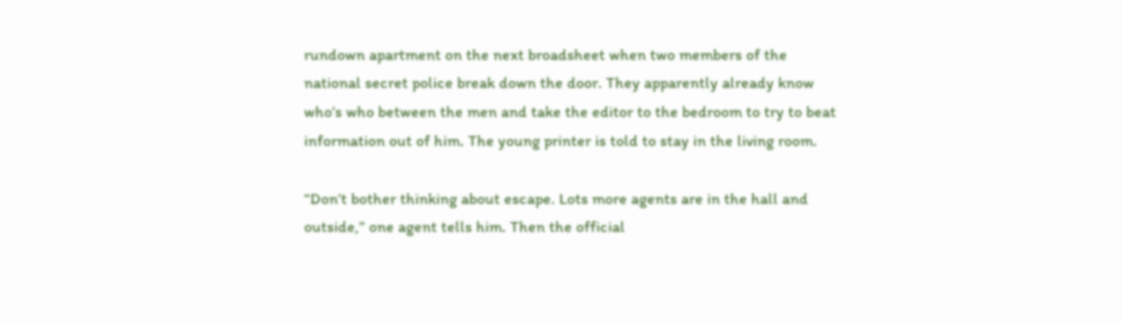rundown apartment on the next broadsheet when two members of the national secret police break down the door. They apparently already know who’s who between the men and take the editor to the bedroom to try to beat information out of him. The young printer is told to stay in the living room.

“Don’t bother thinking about escape. Lots more agents are in the hall and outside,” one agent tells him. Then the official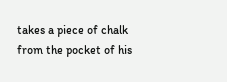takes a piece of chalk from the pocket of his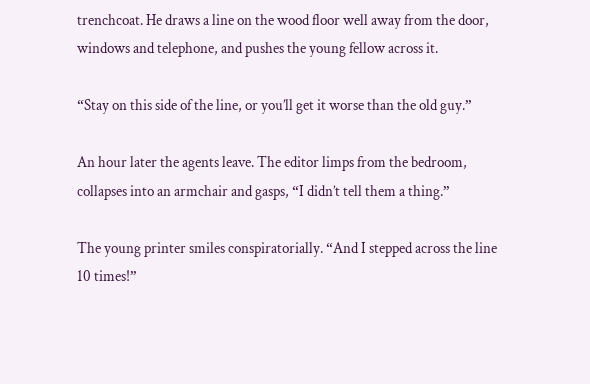trenchcoat. He draws a line on the wood floor well away from the door, windows and telephone, and pushes the young fellow across it.

“Stay on this side of the line, or you’ll get it worse than the old guy.”

An hour later the agents leave. The editor limps from the bedroom, collapses into an armchair and gasps, “I didn’t tell them a thing.”

The young printer smiles conspiratorially. “And I stepped across the line 10 times!”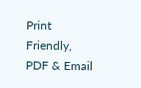Print Friendly, PDF & Email